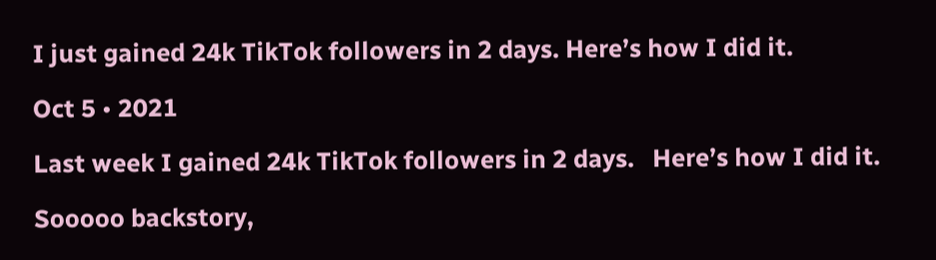I just gained 24k TikTok followers in 2 days. Here’s how I did it.

Oct 5 • 2021

Last week I gained 24k TikTok followers in 2 days.   Here’s how I did it.

Sooooo backstory,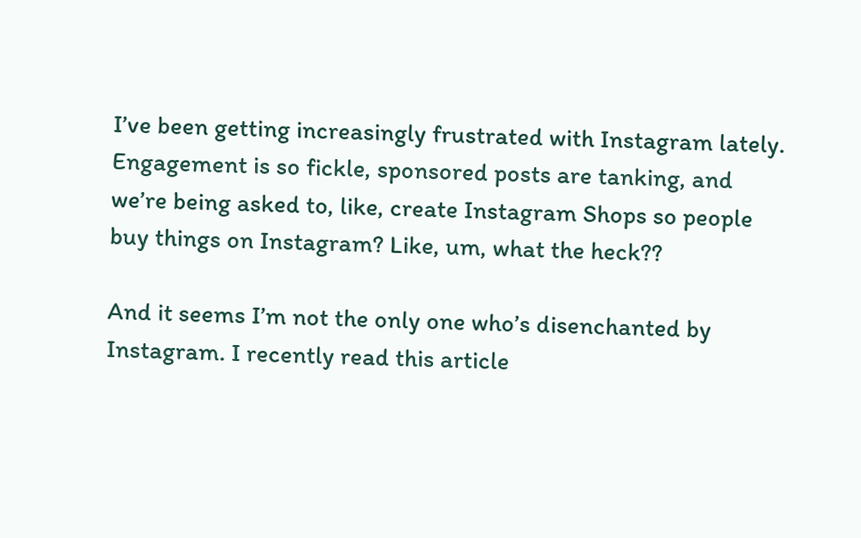I’ve been getting increasingly frustrated with Instagram lately. Engagement is so fickle, sponsored posts are tanking, and we’re being asked to, like, create Instagram Shops so people buy things on Instagram? Like, um, what the heck??

And it seems I’m not the only one who’s disenchanted by Instagram. I recently read this article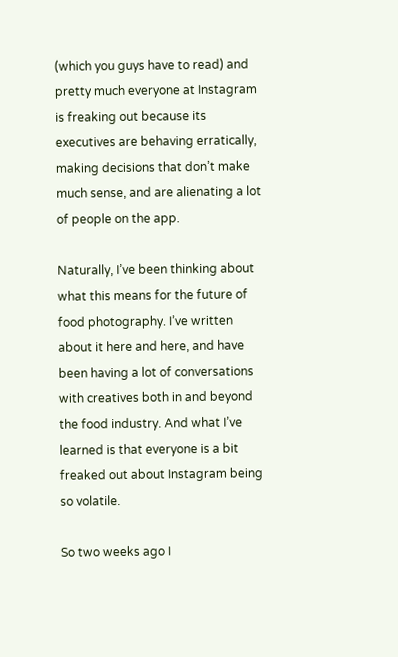(which you guys have to read) and pretty much everyone at Instagram is freaking out because its executives are behaving erratically, making decisions that don’t make much sense, and are alienating a lot of people on the app.

Naturally, I’ve been thinking about what this means for the future of food photography. I’ve written about it here and here, and have been having a lot of conversations with creatives both in and beyond the food industry. And what I’ve learned is that everyone is a bit freaked out about Instagram being so volatile.

So two weeks ago I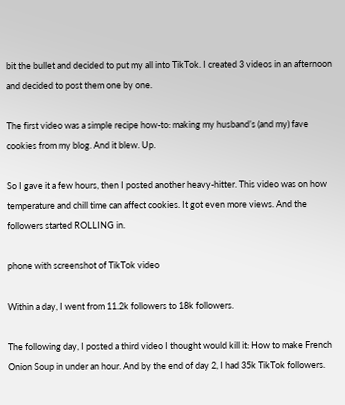bit the bullet and decided to put my all into TikTok. I created 3 videos in an afternoon and decided to post them one by one.

The first video was a simple recipe how-to: making my husband’s (and my) fave cookies from my blog. And it blew. Up.

So I gave it a few hours, then I posted another heavy-hitter. This video was on how temperature and chill time can affect cookies. It got even more views. And the followers started ROLLING in.

phone with screenshot of TikTok video

Within a day, I went from 11.2k followers to 18k followers.

The following day, I posted a third video I thought would kill it: How to make French Onion Soup in under an hour. And by the end of day 2, I had 35k TikTok followers.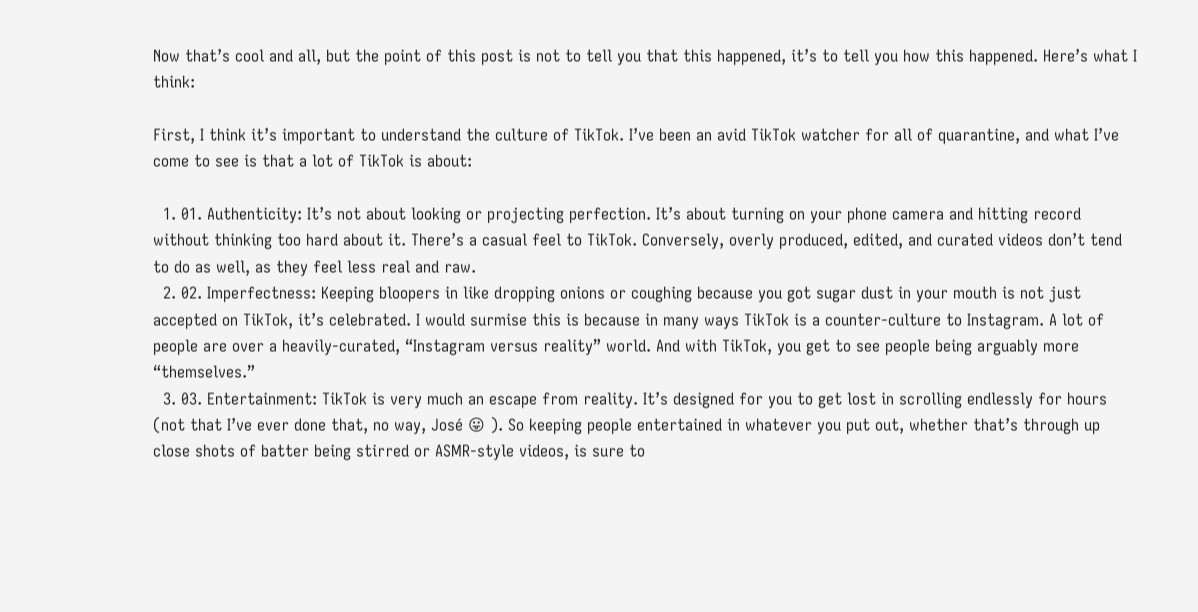Now that’s cool and all, but the point of this post is not to tell you that this happened, it’s to tell you how this happened. Here’s what I think:

First, I think it’s important to understand the culture of TikTok. I’ve been an avid TikTok watcher for all of quarantine, and what I’ve come to see is that a lot of TikTok is about:

  1. 01. Authenticity: It’s not about looking or projecting perfection. It’s about turning on your phone camera and hitting record without thinking too hard about it. There’s a casual feel to TikTok. Conversely, overly produced, edited, and curated videos don’t tend to do as well, as they feel less real and raw.
  2. 02. Imperfectness: Keeping bloopers in like dropping onions or coughing because you got sugar dust in your mouth is not just accepted on TikTok, it’s celebrated. I would surmise this is because in many ways TikTok is a counter-culture to Instagram. A lot of people are over a heavily-curated, “Instagram versus reality” world. And with TikTok, you get to see people being arguably more “themselves.”
  3. 03. Entertainment: TikTok is very much an escape from reality. It’s designed for you to get lost in scrolling endlessly for hours (not that I’ve ever done that, no way, José 😛 ). So keeping people entertained in whatever you put out, whether that’s through up close shots of batter being stirred or ASMR-style videos, is sure to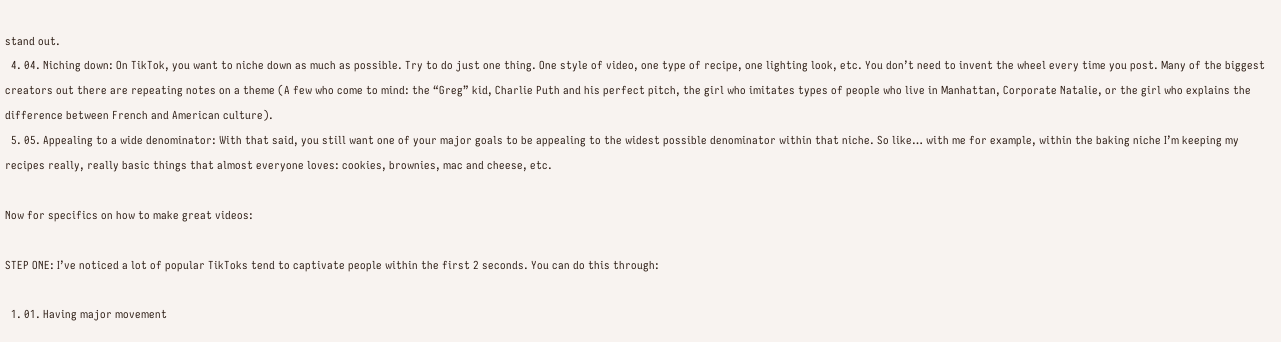stand out.
  4. 04. Niching down: On TikTok, you want to niche down as much as possible. Try to do just one thing. One style of video, one type of recipe, one lighting look, etc. You don’t need to invent the wheel every time you post. Many of the biggest creators out there are repeating notes on a theme (A few who come to mind: the “Greg” kid, Charlie Puth and his perfect pitch, the girl who imitates types of people who live in Manhattan, Corporate Natalie, or the girl who explains the difference between French and American culture).
  5. 05. Appealing to a wide denominator: With that said, you still want one of your major goals to be appealing to the widest possible denominator within that niche. So like… with me for example, within the baking niche I’m keeping my recipes really, really basic things that almost everyone loves: cookies, brownies, mac and cheese, etc.

Now for specifics on how to make great videos:

STEP ONE: I’ve noticed a lot of popular TikToks tend to captivate people within the first 2 seconds. You can do this through:

  1. 01. Having major movement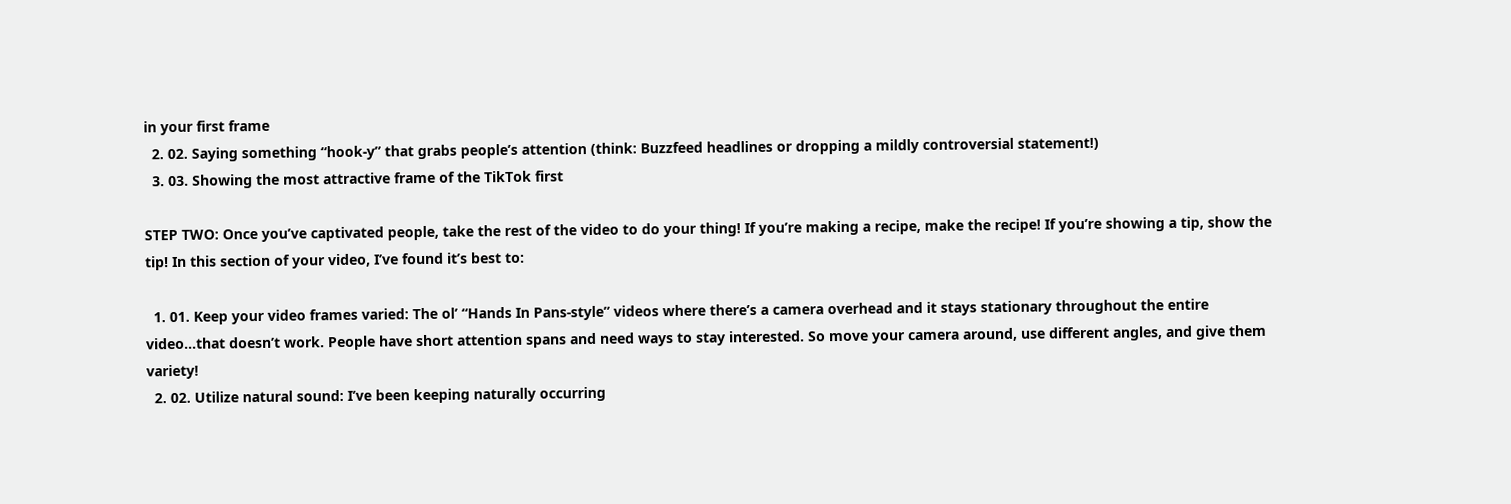in your first frame
  2. 02. Saying something “hook-y” that grabs people’s attention (think: Buzzfeed headlines or dropping a mildly controversial statement!)
  3. 03. Showing the most attractive frame of the TikTok first

STEP TWO: Once you’ve captivated people, take the rest of the video to do your thing! If you’re making a recipe, make the recipe! If you’re showing a tip, show the tip! In this section of your video, I’ve found it’s best to:

  1. 01. Keep your video frames varied: The ol’ “Hands In Pans-style” videos where there’s a camera overhead and it stays stationary throughout the entire video…that doesn’t work. People have short attention spans and need ways to stay interested. So move your camera around, use different angles, and give them variety!
  2. 02. Utilize natural sound: I’ve been keeping naturally occurring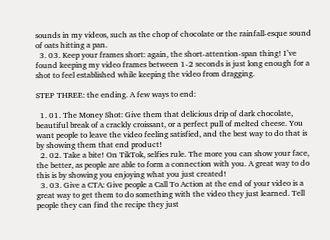sounds in my videos, such as the chop of chocolate or the rainfall-esque sound of oats hitting a pan.
  3. 03. Keep your frames short: again, the short-attention-span thing! I’ve found keeping my video frames between 1-2 seconds is just long enough for a shot to feel established while keeping the video from dragging.

STEP THREE: the ending. A few ways to end:

  1. 01. The Money Shot: Give them that delicious drip of dark chocolate, beautiful break of a crackly croissant, or a perfect pull of melted cheese. You want people to leave the video feeling satisfied, and the best way to do that is by showing them that end product!
  2. 02. Take a bite! On TikTok, selfies rule. The more you can show your face, the better, as people are able to form a connection with you. A great way to do this is by showing you enjoying what you just created!
  3. 03. Give a CTA: Give people a Call To Action at the end of your video is a great way to get them to do something with the video they just learned. Tell people they can find the recipe they just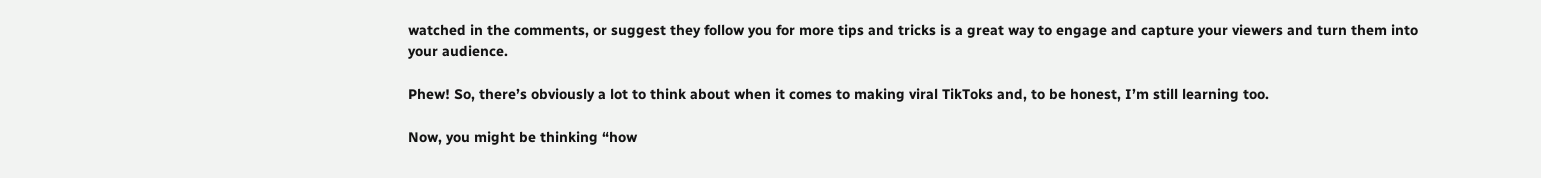watched in the comments, or suggest they follow you for more tips and tricks is a great way to engage and capture your viewers and turn them into your audience.

Phew! So, there’s obviously a lot to think about when it comes to making viral TikToks and, to be honest, I’m still learning too.

Now, you might be thinking “how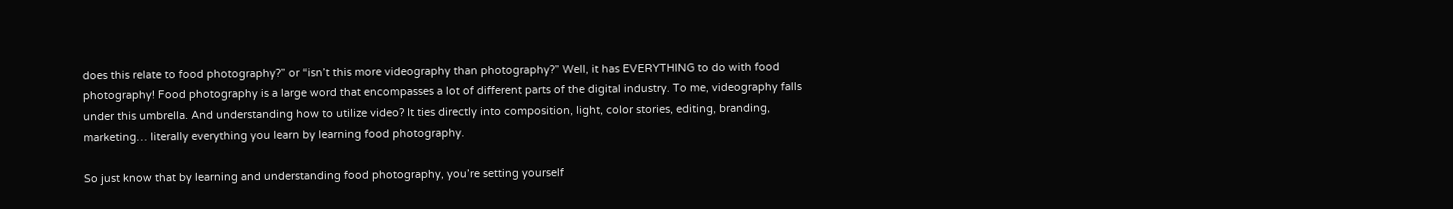does this relate to food photography?” or “isn’t this more videography than photography?” Well, it has EVERYTHING to do with food photography! Food photography is a large word that encompasses a lot of different parts of the digital industry. To me, videography falls under this umbrella. And understanding how to utilize video? It ties directly into composition, light, color stories, editing, branding, marketing… literally everything you learn by learning food photography.

So just know that by learning and understanding food photography, you’re setting yourself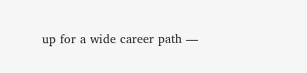up for a wide career path —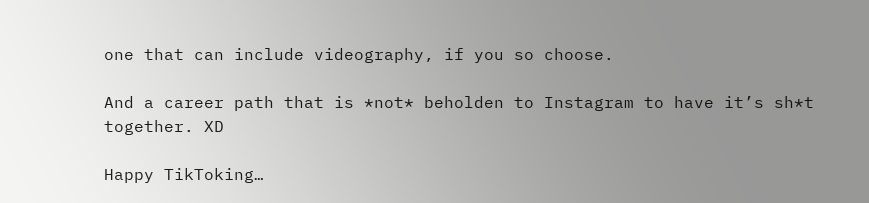one that can include videography, if you so choose.

And a career path that is *not* beholden to Instagram to have it’s sh*t together. XD

Happy TikToking…